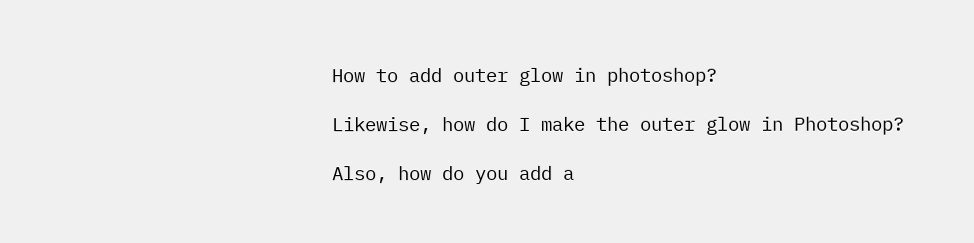How to add outer glow in photoshop?

Likewise, how do I make the outer glow in Photoshop?

Also, how do you add a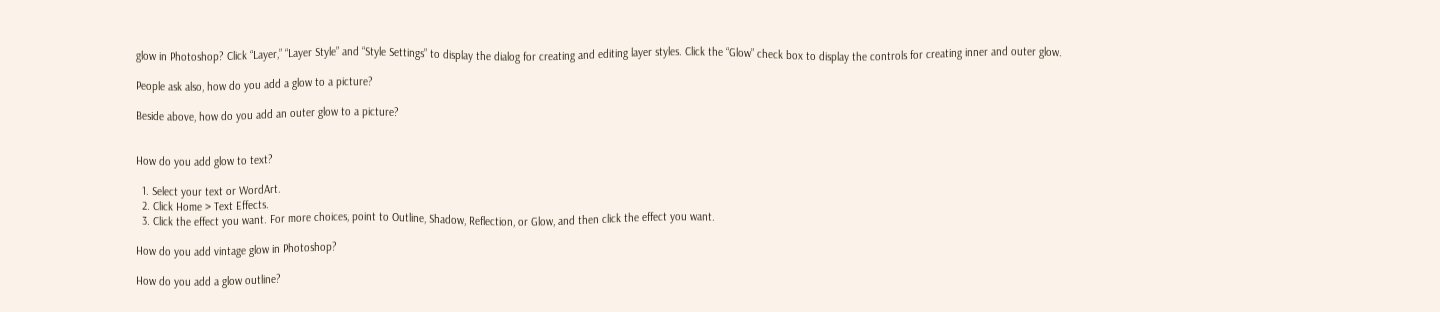glow in Photoshop? Click “Layer,” “Layer Style” and “Style Settings” to display the dialog for creating and editing layer styles. Click the “Glow” check box to display the controls for creating inner and outer glow.

People ask also, how do you add a glow to a picture?

Beside above, how do you add an outer glow to a picture?


How do you add glow to text?

  1. Select your text or WordArt.
  2. Click Home > Text Effects.
  3. Click the effect you want. For more choices, point to Outline, Shadow, Reflection, or Glow, and then click the effect you want.

How do you add vintage glow in Photoshop?

How do you add a glow outline?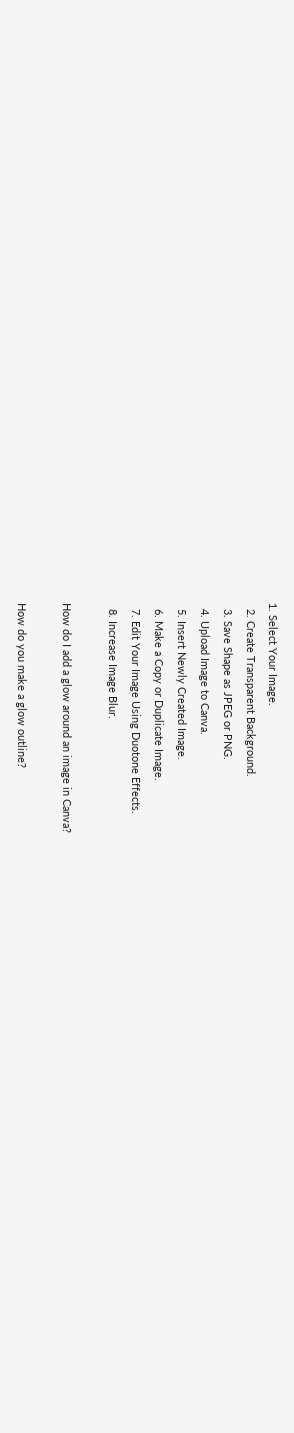1. Select Your Image.
  2. Create Transparent Background.
  3. Save Shape as JPEG or PNG.
  4. Upload Image to Canva.
  5. Insert Newly Created Image.
  6. Make a Copy or Duplicate Image.
  7. Edit Your Image Using Duotone Effects.
  8. Increase Image Blur.

How do I add a glow around an image in Canva?

How do you make a glow outline?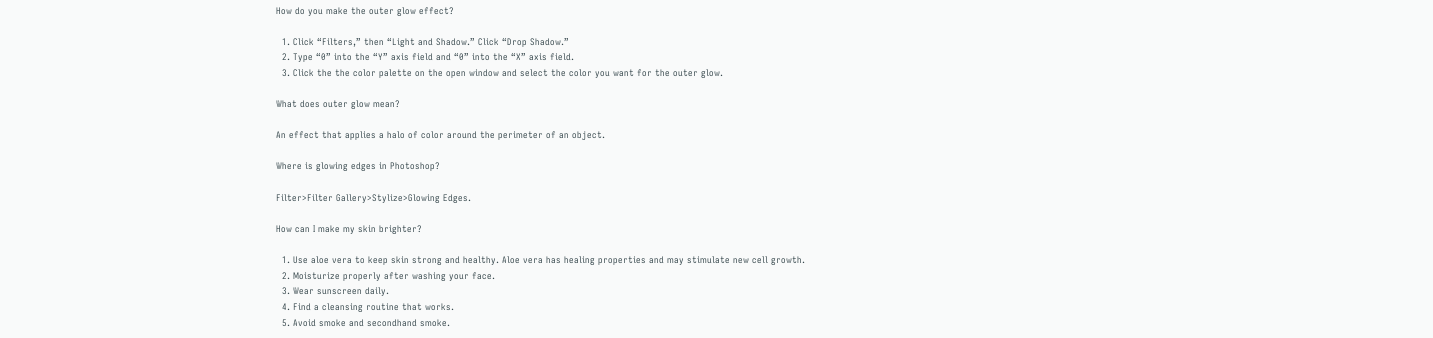How do you make the outer glow effect?

  1. Click “Filters,” then “Light and Shadow.” Click “Drop Shadow.”
  2. Type “0” into the “Y” axis field and “0” into the “X” axis field.
  3. Click the the color palette on the open window and select the color you want for the outer glow.

What does outer glow mean?

An effect that applies a halo of color around the perimeter of an object.

Where is glowing edges in Photoshop?

Filter>Filter Gallery>Stylize>Glowing Edges.

How can I make my skin brighter?

  1. Use aloe vera to keep skin strong and healthy. Aloe vera has healing properties and may stimulate new cell growth.
  2. Moisturize properly after washing your face.
  3. Wear sunscreen daily.
  4. Find a cleansing routine that works.
  5. Avoid smoke and secondhand smoke.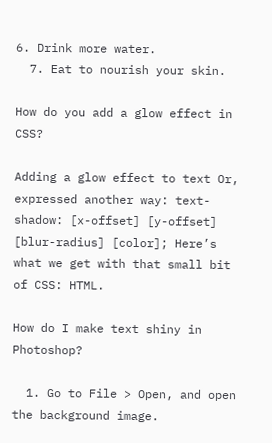6. Drink more water.
  7. Eat to nourish your skin.

How do you add a glow effect in CSS?

Adding a glow effect to text Or, expressed another way: text-shadow: [x-offset] [y-offset] [blur-radius] [color]; Here’s what we get with that small bit of CSS: HTML.

How do I make text shiny in Photoshop?

  1. Go to File > Open, and open the background image.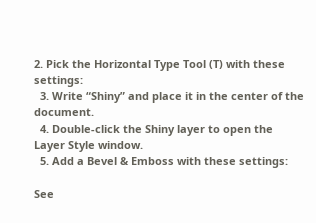2. Pick the Horizontal Type Tool (T) with these settings:
  3. Write “Shiny” and place it in the center of the document.
  4. Double-click the Shiny layer to open the Layer Style window.
  5. Add a Bevel & Emboss with these settings:

See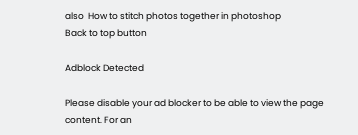also  How to stitch photos together in photoshop
Back to top button

Adblock Detected

Please disable your ad blocker to be able to view the page content. For an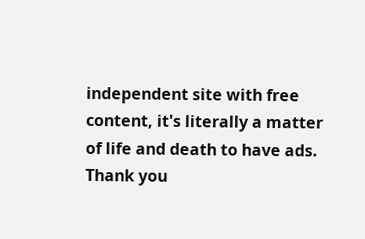independent site with free content, it's literally a matter of life and death to have ads. Thank you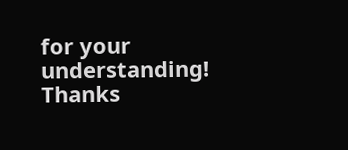for your understanding! Thanks